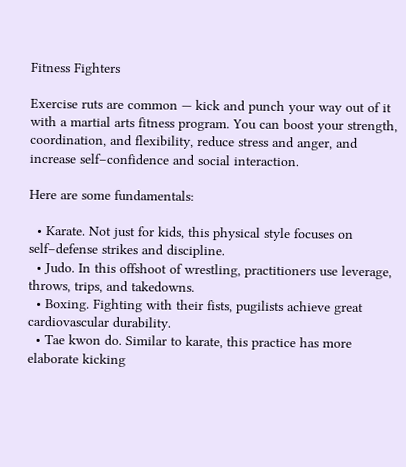Fitness Fighters

Exercise ruts are common — kick and punch your way out of it with a martial arts fitness program. You can boost your strength, coordination, and flexibility, reduce stress and anger, and increase self–confidence and social interaction.

Here are some fundamentals:

  • Karate. Not just for kids, this physical style focuses on self–defense strikes and discipline.
  • Judo. In this offshoot of wrestling, practitioners use leverage, throws, trips, and takedowns.
  • Boxing. Fighting with their fists, pugilists achieve great cardiovascular durability.
  • Tae kwon do. Similar to karate, this practice has more elaborate kicking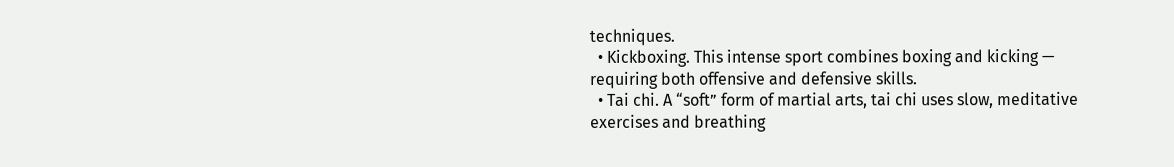techniques.
  • Kickboxing. This intense sport combines boxing and kicking — requiring both offensive and defensive skills.
  • Tai chi. A “soft” form of martial arts, tai chi uses slow, meditative exercises and breathing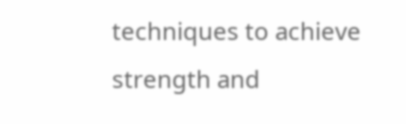techniques to achieve strength and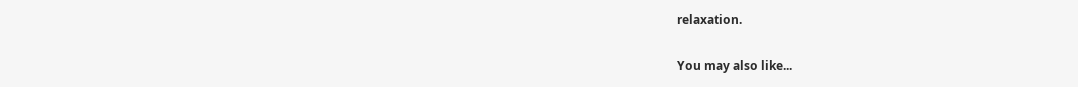relaxation.

You may also like...